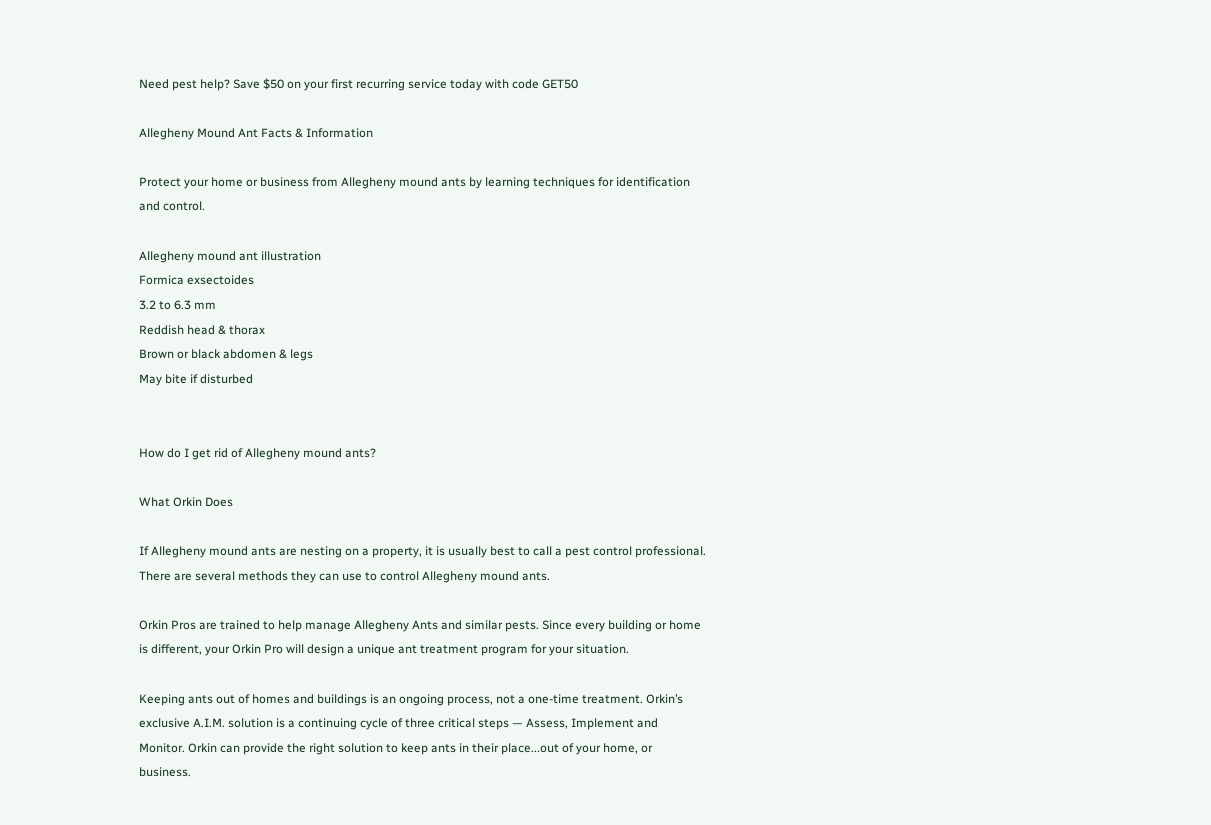Need pest help? Save $50 on your first recurring service today with code GET50

Allegheny Mound Ant Facts & Information

Protect your home or business from Allegheny mound ants by learning techniques for identification and control.

Allegheny mound ant illustration
Formica exsectoides
3.2 to 6.3 mm
Reddish head & thorax
Brown or black abdomen & legs
May bite if disturbed


How do I get rid of Allegheny mound ants?

What Orkin Does

If Allegheny mound ants are nesting on a property, it is usually best to call a pest control professional. There are several methods they can use to control Allegheny mound ants.

Orkin Pros are trained to help manage Allegheny Ants and similar pests. Since every building or home is different, your Orkin Pro will design a unique ant treatment program for your situation.

Keeping ants out of homes and buildings is an ongoing process, not a one-time treatment. Orkin’s exclusive A.I.M. solution is a continuing cycle of three critical steps — Assess, Implement and Monitor. Orkin can provide the right solution to keep ants in their place...out of your home, or business.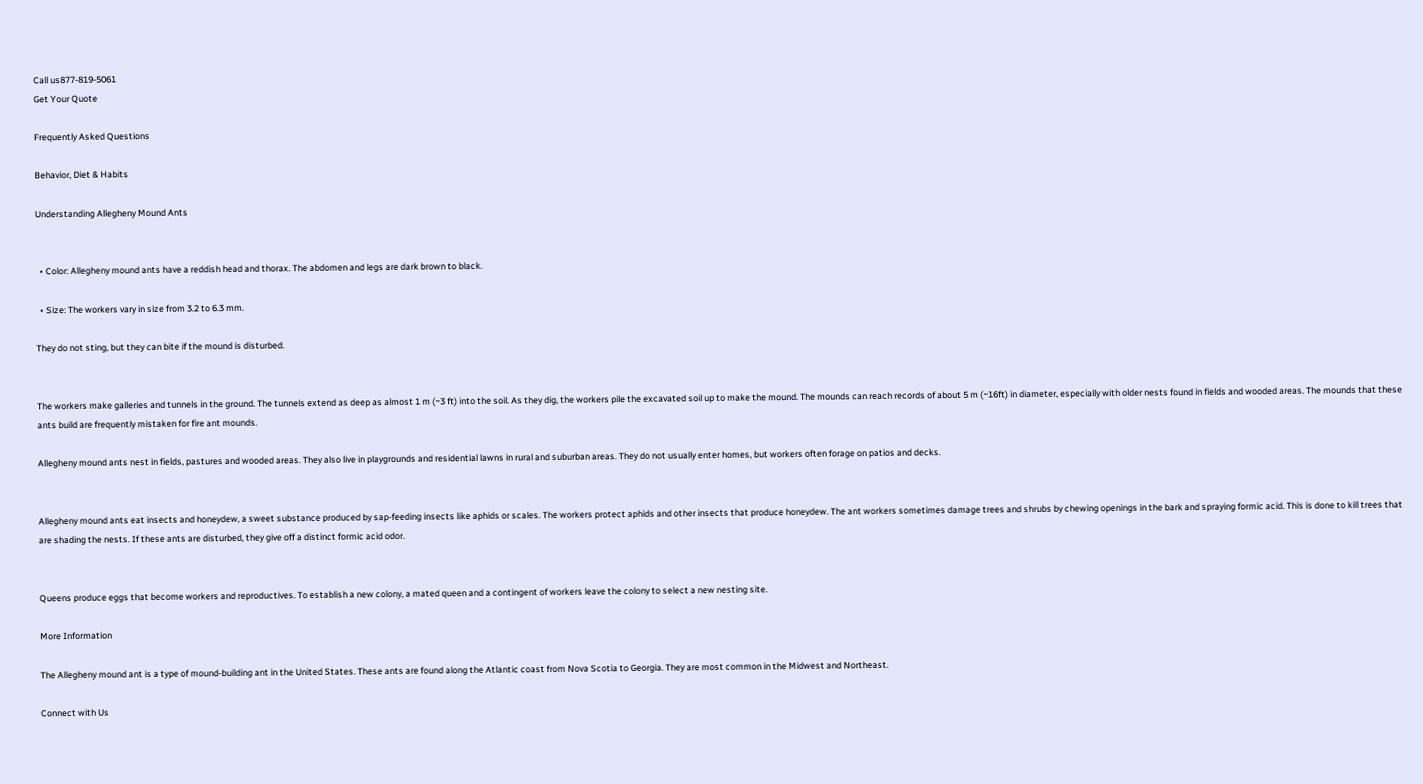Call us877-819-5061
Get Your Quote

Frequently Asked Questions

Behavior, Diet & Habits

Understanding Allegheny Mound Ants


  • Color: Allegheny mound ants have a reddish head and thorax. The abdomen and legs are dark brown to black.

  • Size: The workers vary in size from 3.2 to 6.3 mm.

They do not sting, but they can bite if the mound is disturbed.


The workers make galleries and tunnels in the ground. The tunnels extend as deep as almost 1 m (~3 ft) into the soil. As they dig, the workers pile the excavated soil up to make the mound. The mounds can reach records of about 5 m (~16ft) in diameter, especially with older nests found in fields and wooded areas. The mounds that these ants build are frequently mistaken for fire ant mounds.

Allegheny mound ants nest in fields, pastures and wooded areas. They also live in playgrounds and residential lawns in rural and suburban areas. They do not usually enter homes, but workers often forage on patios and decks.


Allegheny mound ants eat insects and honeydew, a sweet substance produced by sap-feeding insects like aphids or scales. The workers protect aphids and other insects that produce honeydew. The ant workers sometimes damage trees and shrubs by chewing openings in the bark and spraying formic acid. This is done to kill trees that are shading the nests. If these ants are disturbed, they give off a distinct formic acid odor.


Queens produce eggs that become workers and reproductives. To establish a new colony, a mated queen and a contingent of workers leave the colony to select a new nesting site.

More Information

The Allegheny mound ant is a type of mound-building ant in the United States. These ants are found along the Atlantic coast from Nova Scotia to Georgia. They are most common in the Midwest and Northeast.

Connect with Us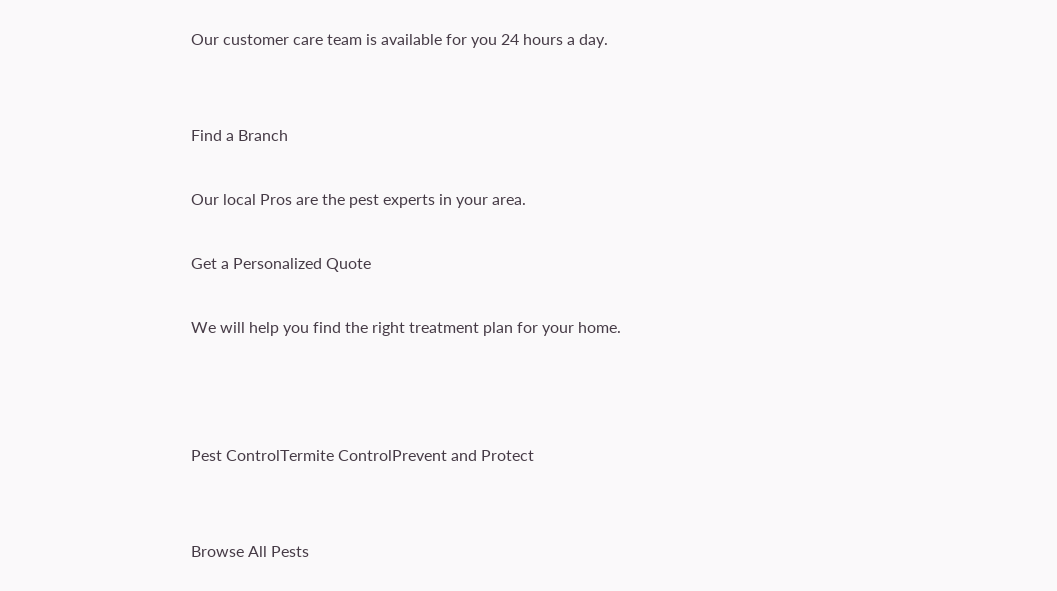Our customer care team is available for you 24 hours a day.


Find a Branch

Our local Pros are the pest experts in your area.

Get a Personalized Quote

We will help you find the right treatment plan for your home.



Pest ControlTermite ControlPrevent and Protect


Browse All Pests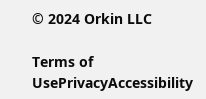© 2024 Orkin LLC

Terms of UsePrivacyAccessibility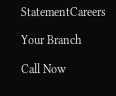StatementCareers

Your Branch

Call Now